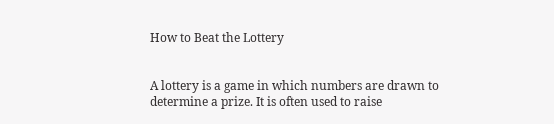How to Beat the Lottery


A lottery is a game in which numbers are drawn to determine a prize. It is often used to raise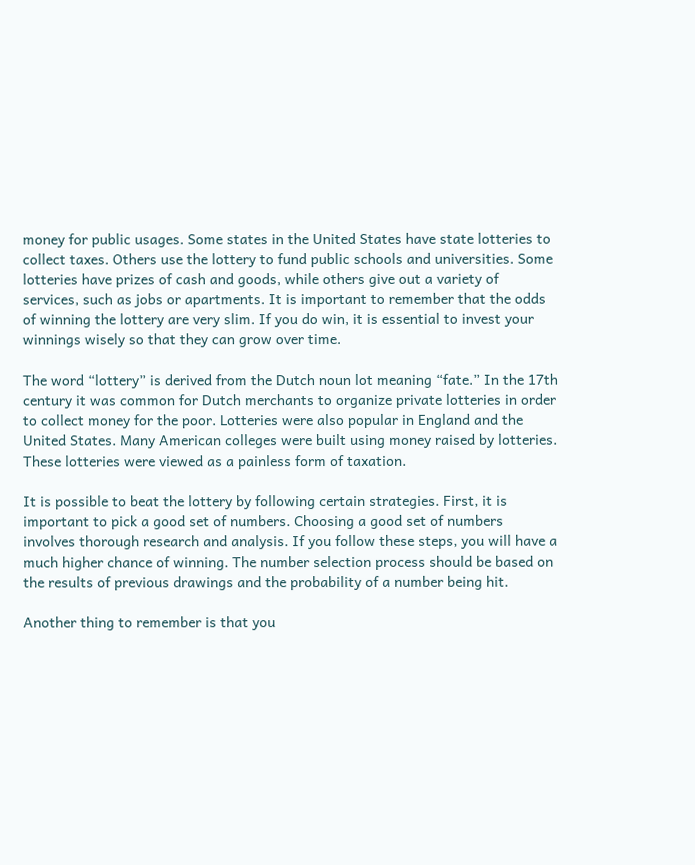money for public usages. Some states in the United States have state lotteries to collect taxes. Others use the lottery to fund public schools and universities. Some lotteries have prizes of cash and goods, while others give out a variety of services, such as jobs or apartments. It is important to remember that the odds of winning the lottery are very slim. If you do win, it is essential to invest your winnings wisely so that they can grow over time.

The word “lottery” is derived from the Dutch noun lot meaning “fate.” In the 17th century it was common for Dutch merchants to organize private lotteries in order to collect money for the poor. Lotteries were also popular in England and the United States. Many American colleges were built using money raised by lotteries. These lotteries were viewed as a painless form of taxation.

It is possible to beat the lottery by following certain strategies. First, it is important to pick a good set of numbers. Choosing a good set of numbers involves thorough research and analysis. If you follow these steps, you will have a much higher chance of winning. The number selection process should be based on the results of previous drawings and the probability of a number being hit.

Another thing to remember is that you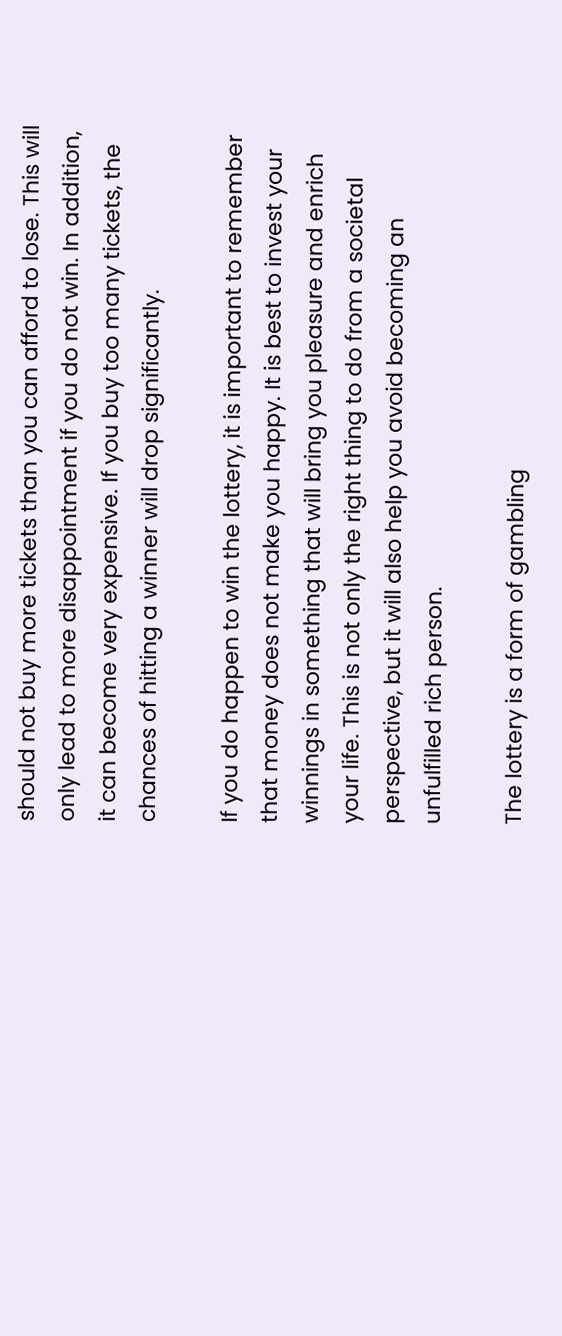should not buy more tickets than you can afford to lose. This will only lead to more disappointment if you do not win. In addition, it can become very expensive. If you buy too many tickets, the chances of hitting a winner will drop significantly.

If you do happen to win the lottery, it is important to remember that money does not make you happy. It is best to invest your winnings in something that will bring you pleasure and enrich your life. This is not only the right thing to do from a societal perspective, but it will also help you avoid becoming an unfulfilled rich person.

The lottery is a form of gambling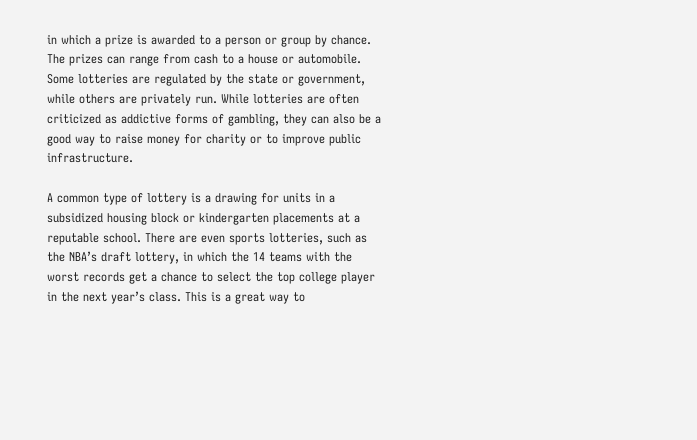in which a prize is awarded to a person or group by chance. The prizes can range from cash to a house or automobile. Some lotteries are regulated by the state or government, while others are privately run. While lotteries are often criticized as addictive forms of gambling, they can also be a good way to raise money for charity or to improve public infrastructure.

A common type of lottery is a drawing for units in a subsidized housing block or kindergarten placements at a reputable school. There are even sports lotteries, such as the NBA’s draft lottery, in which the 14 teams with the worst records get a chance to select the top college player in the next year’s class. This is a great way to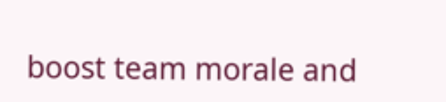boost team morale and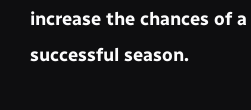increase the chances of a successful season.